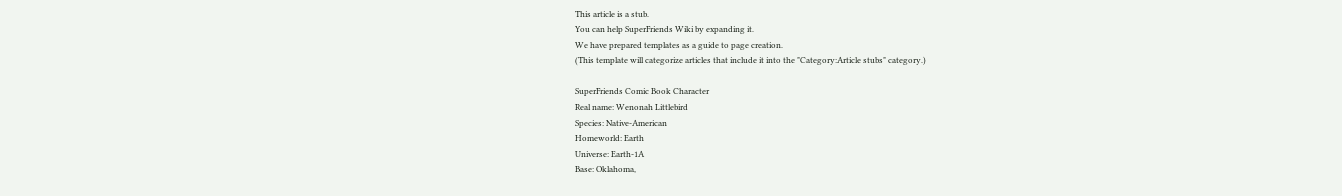This article is a stub.
You can help SuperFriends Wiki by expanding it.
We have prepared templates as a guide to page creation.
(This template will categorize articles that include it into the "Category:Article stubs" category.)

SuperFriends Comic Book Character
Real name: Wenonah Littlebird
Species: Native-American
Homeworld: Earth
Universe: Earth-1A
Base: Oklahoma,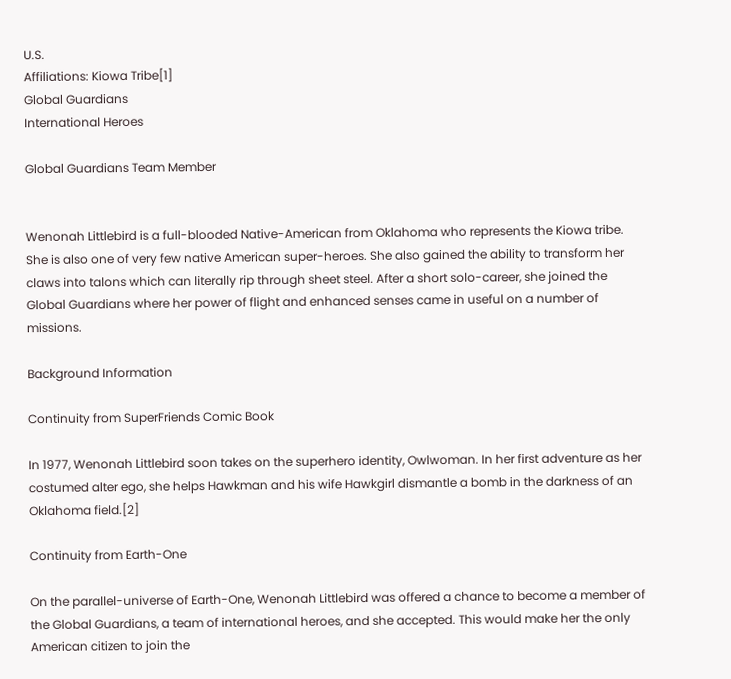U.S.
Affiliations: Kiowa Tribe[1]
Global Guardians
International Heroes

Global Guardians Team Member


Wenonah Littlebird is a full-blooded Native-American from Oklahoma who represents the Kiowa tribe. She is also one of very few native American super-heroes. She also gained the ability to transform her claws into talons which can literally rip through sheet steel. After a short solo-career, she joined the Global Guardians where her power of flight and enhanced senses came in useful on a number of missions.

Background Information

Continuity from SuperFriends Comic Book

In 1977, Wenonah Littlebird soon takes on the superhero identity, Owlwoman. In her first adventure as her costumed alter ego, she helps Hawkman and his wife Hawkgirl dismantle a bomb in the darkness of an Oklahoma field.[2]

Continuity from Earth-One

On the parallel-universe of Earth-One, Wenonah Littlebird was offered a chance to become a member of the Global Guardians, a team of international heroes, and she accepted. This would make her the only American citizen to join the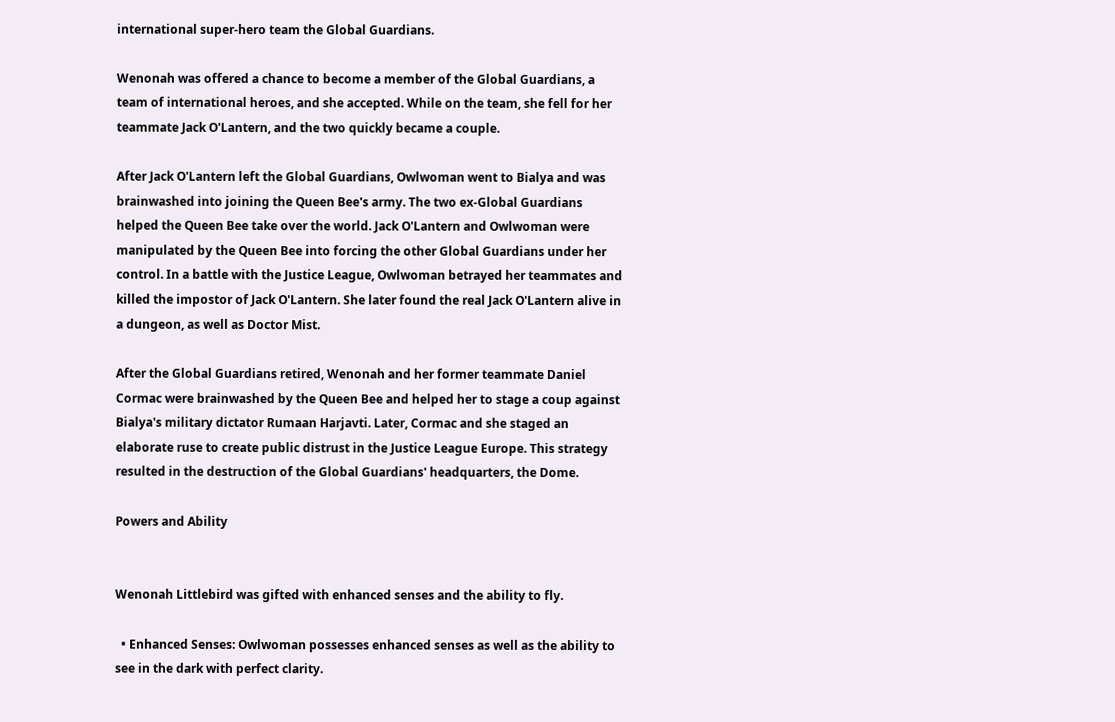international super-hero team the Global Guardians.

Wenonah was offered a chance to become a member of the Global Guardians, a team of international heroes, and she accepted. While on the team, she fell for her teammate Jack O'Lantern, and the two quickly became a couple.

After Jack O'Lantern left the Global Guardians, Owlwoman went to Bialya and was brainwashed into joining the Queen Bee's army. The two ex-Global Guardians helped the Queen Bee take over the world. Jack O'Lantern and Owlwoman were manipulated by the Queen Bee into forcing the other Global Guardians under her control. In a battle with the Justice League, Owlwoman betrayed her teammates and killed the impostor of Jack O'Lantern. She later found the real Jack O'Lantern alive in a dungeon, as well as Doctor Mist.

After the Global Guardians retired, Wenonah and her former teammate Daniel Cormac were brainwashed by the Queen Bee and helped her to stage a coup against Bialya's military dictator Rumaan Harjavti. Later, Cormac and she staged an elaborate ruse to create public distrust in the Justice League Europe. This strategy resulted in the destruction of the Global Guardians' headquarters, the Dome.

Powers and Ability


Wenonah Littlebird was gifted with enhanced senses and the ability to fly.

  • Enhanced Senses: Owlwoman possesses enhanced senses as well as the ability to see in the dark with perfect clarity.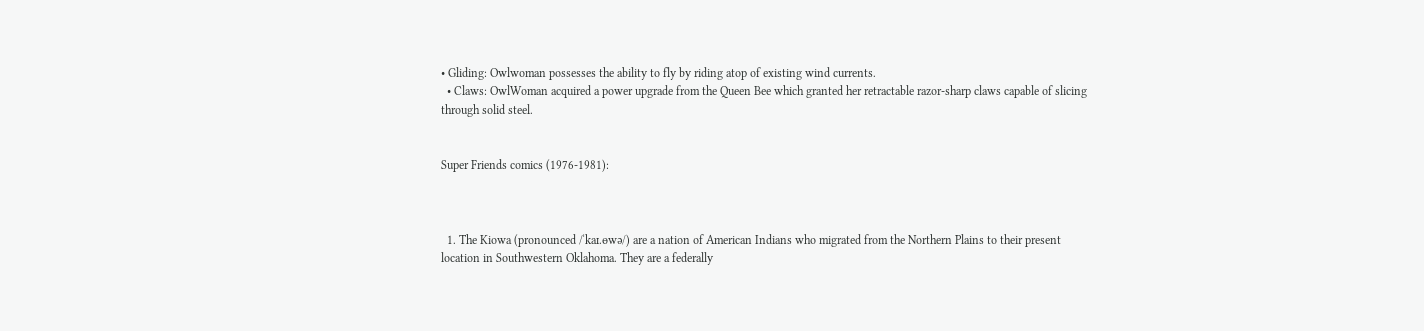• Gliding: Owlwoman possesses the ability to fly by riding atop of existing wind currents.
  • Claws: OwlWoman acquired a power upgrade from the Queen Bee which granted her retractable razor-sharp claws capable of slicing through solid steel.


Super Friends comics (1976-1981):



  1. The Kiowa (pronounced /ˈkaɪ.ɵwə/) are a nation of American Indians who migrated from the Northern Plains to their present location in Southwestern Oklahoma. They are a federally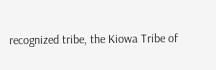recognized tribe, the Kiowa Tribe of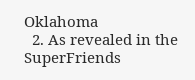Oklahoma
  2. As revealed in the SuperFriends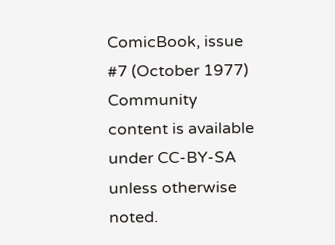ComicBook, issue #7 (October 1977)
Community content is available under CC-BY-SA unless otherwise noted.